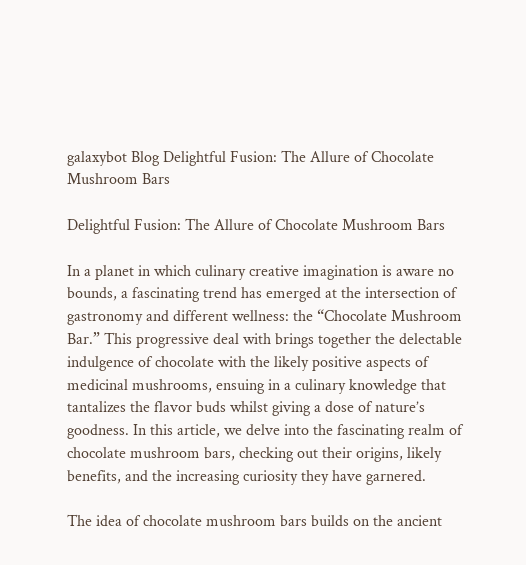galaxybot Blog Delightful Fusion: The Allure of Chocolate Mushroom Bars

Delightful Fusion: The Allure of Chocolate Mushroom Bars

In a planet in which culinary creative imagination is aware no bounds, a fascinating trend has emerged at the intersection of gastronomy and different wellness: the “Chocolate Mushroom Bar.” This progressive deal with brings together the delectable indulgence of chocolate with the likely positive aspects of medicinal mushrooms, ensuing in a culinary knowledge that tantalizes the flavor buds whilst giving a dose of nature’s goodness. In this article, we delve into the fascinating realm of chocolate mushroom bars, checking out their origins, likely benefits, and the increasing curiosity they have garnered.

The idea of chocolate mushroom bars builds on the ancient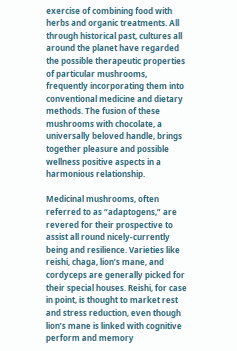exercise of combining food with herbs and organic treatments. All through historical past, cultures all around the planet have regarded the possible therapeutic properties of particular mushrooms, frequently incorporating them into conventional medicine and dietary methods. The fusion of these mushrooms with chocolate, a universally beloved handle, brings together pleasure and possible wellness positive aspects in a harmonious relationship.

Medicinal mushrooms, often referred to as “adaptogens,” are revered for their prospective to assist all round nicely-currently being and resilience. Varieties like reishi, chaga, lion’s mane, and cordyceps are generally picked for their special houses. Reishi, for case in point, is thought to market rest and stress reduction, even though lion’s mane is linked with cognitive perform and memory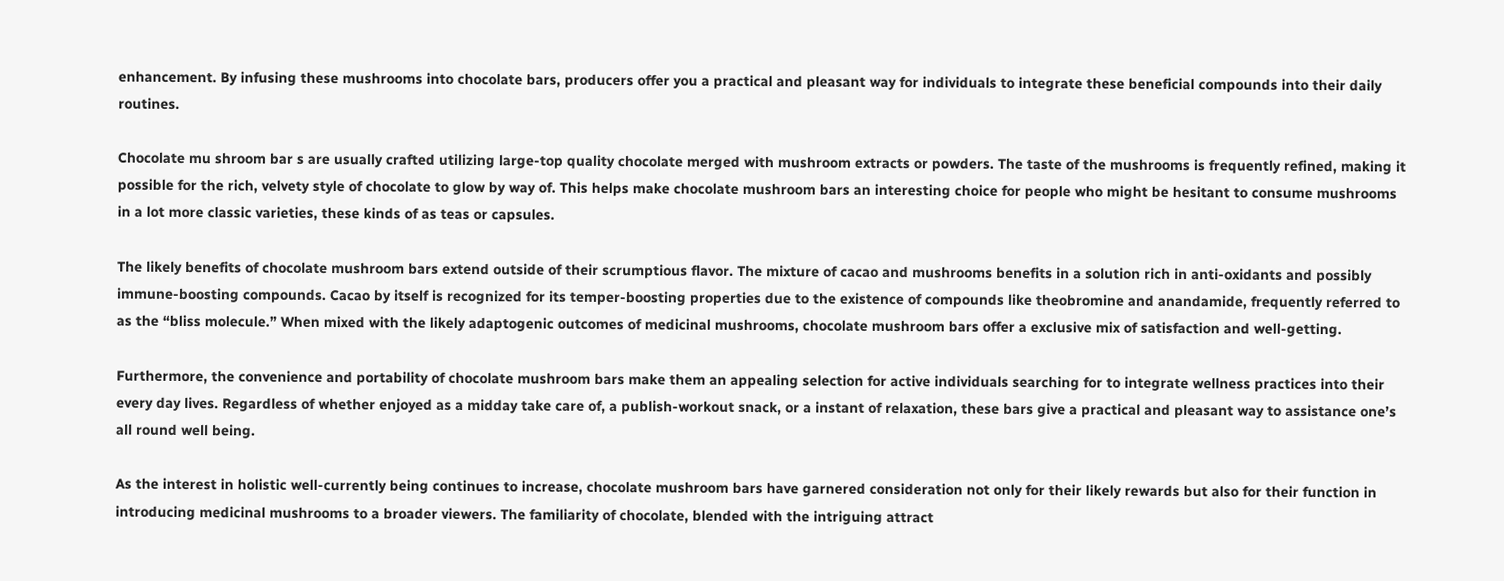enhancement. By infusing these mushrooms into chocolate bars, producers offer you a practical and pleasant way for individuals to integrate these beneficial compounds into their daily routines.

Chocolate mu shroom bar s are usually crafted utilizing large-top quality chocolate merged with mushroom extracts or powders. The taste of the mushrooms is frequently refined, making it possible for the rich, velvety style of chocolate to glow by way of. This helps make chocolate mushroom bars an interesting choice for people who might be hesitant to consume mushrooms in a lot more classic varieties, these kinds of as teas or capsules.

The likely benefits of chocolate mushroom bars extend outside of their scrumptious flavor. The mixture of cacao and mushrooms benefits in a solution rich in anti-oxidants and possibly immune-boosting compounds. Cacao by itself is recognized for its temper-boosting properties due to the existence of compounds like theobromine and anandamide, frequently referred to as the “bliss molecule.” When mixed with the likely adaptogenic outcomes of medicinal mushrooms, chocolate mushroom bars offer a exclusive mix of satisfaction and well-getting.

Furthermore, the convenience and portability of chocolate mushroom bars make them an appealing selection for active individuals searching for to integrate wellness practices into their every day lives. Regardless of whether enjoyed as a midday take care of, a publish-workout snack, or a instant of relaxation, these bars give a practical and pleasant way to assistance one’s all round well being.

As the interest in holistic well-currently being continues to increase, chocolate mushroom bars have garnered consideration not only for their likely rewards but also for their function in introducing medicinal mushrooms to a broader viewers. The familiarity of chocolate, blended with the intriguing attract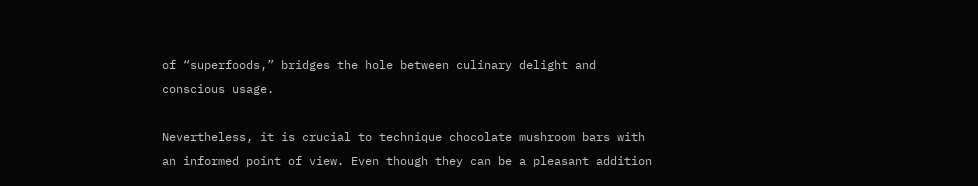of “superfoods,” bridges the hole between culinary delight and conscious usage.

Nevertheless, it is crucial to technique chocolate mushroom bars with an informed point of view. Even though they can be a pleasant addition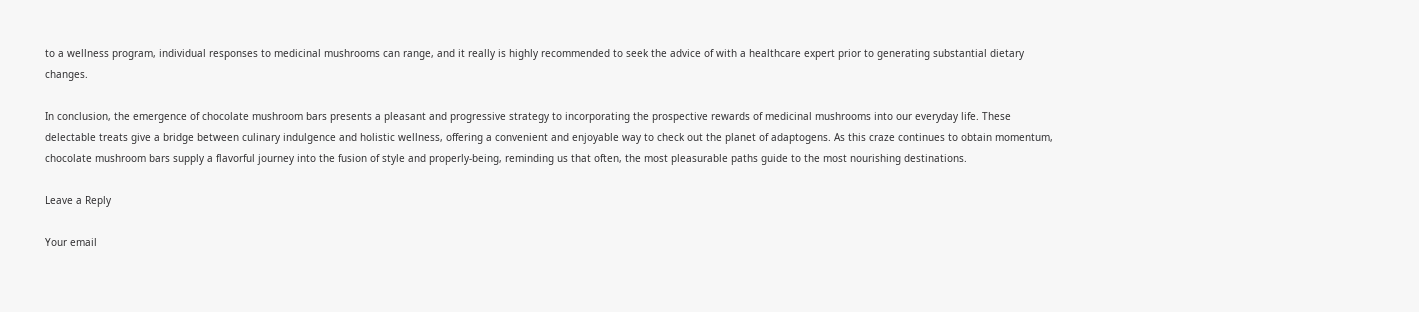to a wellness program, individual responses to medicinal mushrooms can range, and it really is highly recommended to seek the advice of with a healthcare expert prior to generating substantial dietary changes.

In conclusion, the emergence of chocolate mushroom bars presents a pleasant and progressive strategy to incorporating the prospective rewards of medicinal mushrooms into our everyday life. These delectable treats give a bridge between culinary indulgence and holistic wellness, offering a convenient and enjoyable way to check out the planet of adaptogens. As this craze continues to obtain momentum, chocolate mushroom bars supply a flavorful journey into the fusion of style and properly-being, reminding us that often, the most pleasurable paths guide to the most nourishing destinations.

Leave a Reply

Your email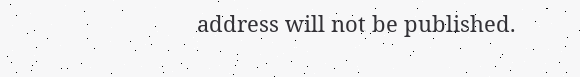address will not be published.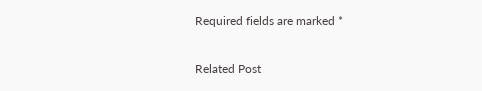Required fields are marked *

Related Post